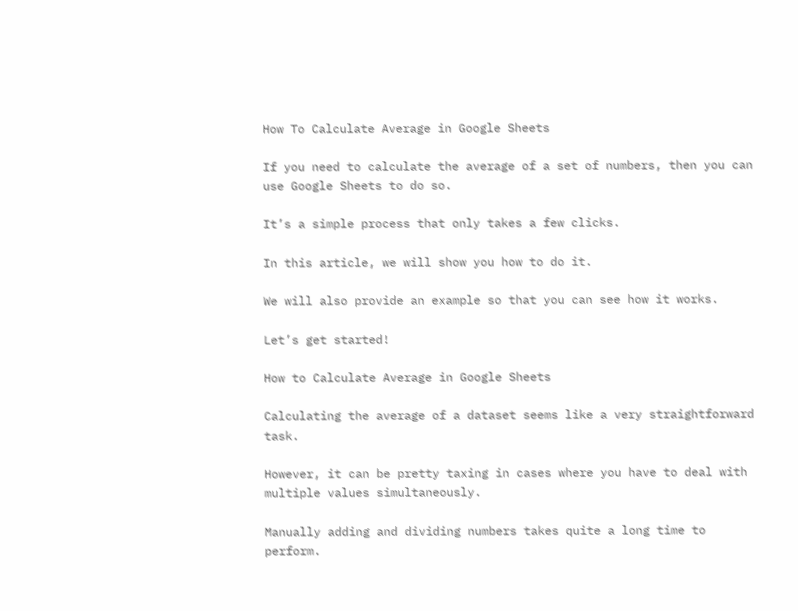How To Calculate Average in Google Sheets

If you need to calculate the average of a set of numbers, then you can use Google Sheets to do so.

It’s a simple process that only takes a few clicks.

In this article, we will show you how to do it.

We will also provide an example so that you can see how it works.

Let’s get started!

How to Calculate Average in Google Sheets

Calculating the average of a dataset seems like a very straightforward task.

However, it can be pretty taxing in cases where you have to deal with multiple values simultaneously.

Manually adding and dividing numbers takes quite a long time to perform.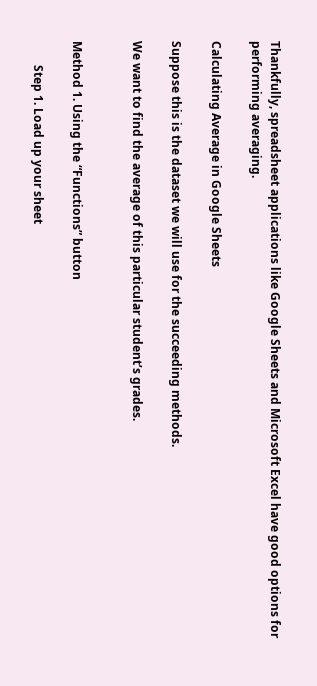Thankfully, spreadsheet applications like Google Sheets and Microsoft Excel have good options for performing averaging.

Calculating Average in Google Sheets

Suppose this is the dataset we will use for the succeeding methods.

We want to find the average of this particular student’s grades.


Method 1. Using the “Functions” button

        Step 1. Load up your sheet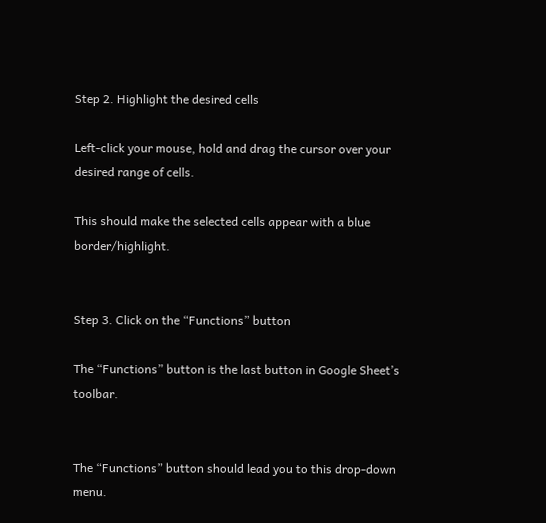Step 2. Highlight the desired cells

Left-click your mouse, hold and drag the cursor over your desired range of cells.

This should make the selected cells appear with a blue border/highlight.


Step 3. Click on the “Functions” button

The “Functions” button is the last button in Google Sheet’s toolbar.


The “Functions” button should lead you to this drop-down menu.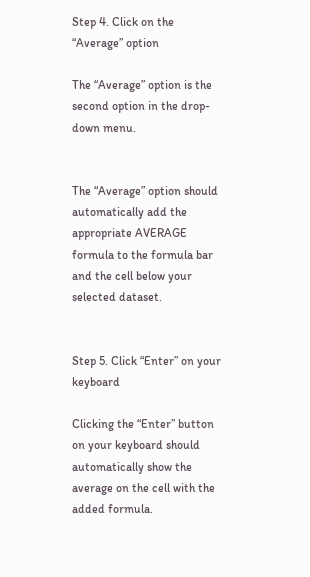Step 4. Click on the “Average” option

The “Average” option is the second option in the drop-down menu.


The “Average” option should automatically add the appropriate AVERAGE formula to the formula bar and the cell below your selected dataset.


Step 5. Click “Enter” on your keyboard

Clicking the “Enter” button on your keyboard should automatically show the average on the cell with the added formula.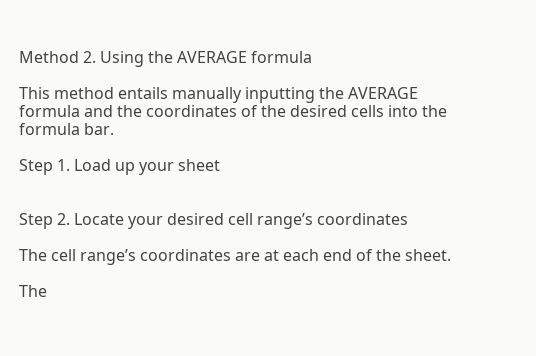Method 2. Using the AVERAGE formula

This method entails manually inputting the AVERAGE formula and the coordinates of the desired cells into the formula bar.

Step 1. Load up your sheet


Step 2. Locate your desired cell range’s coordinates

The cell range’s coordinates are at each end of the sheet.

The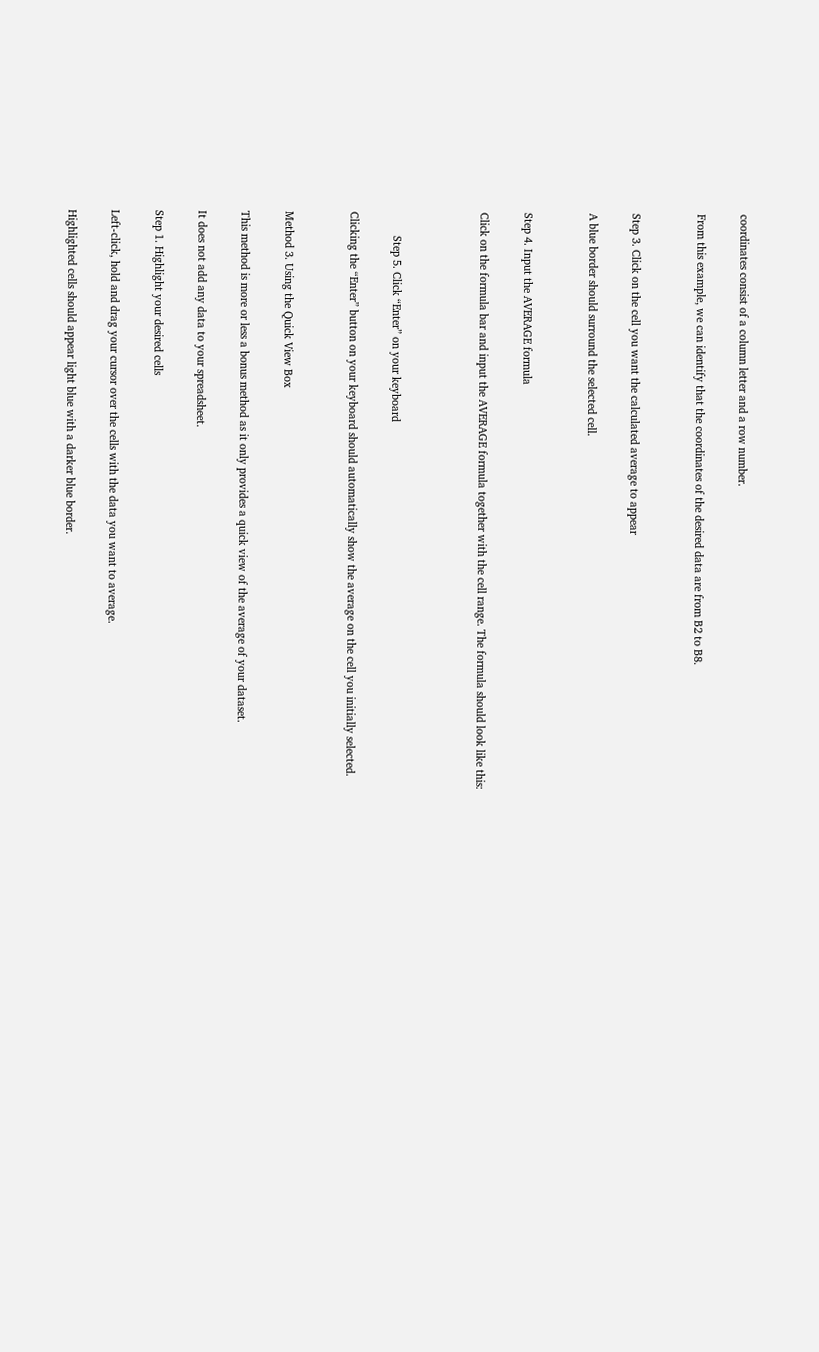coordinates consist of a column letter and a row number.

From this example, we can identify that the coordinates of the desired data are from B2 to B8.


Step 3. Click on the cell you want the calculated average to appear

A blue border should surround the selected cell.


Step 4. Input the AVERAGE formula

Click on the formula bar and input the AVERAGE formula together with the cell range. The formula should look like this:



        Step 5. Click “Enter” on your keyboard

Clicking the “Enter” button on your keyboard should automatically show the average on the cell you initially selected.


Method 3. Using the Quick View Box

This method is more or less a bonus method as it only provides a quick view of the average of your dataset.

It does not add any data to your spreadsheet.

Step 1. Highlight your desired cells

Left-click, hold and drag your cursor over the cells with the data you want to average.

Highlighted cells should appear light blue with a darker blue border.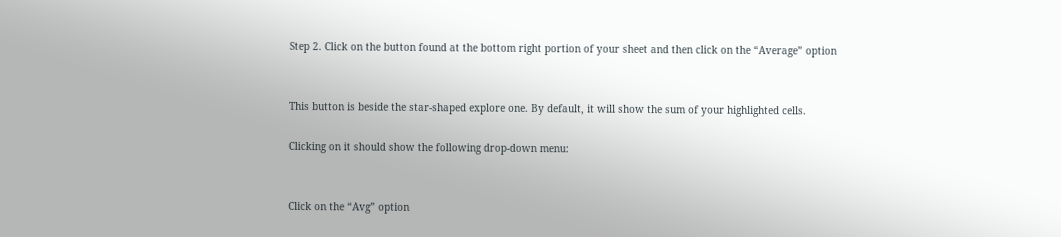Step 2. Click on the button found at the bottom right portion of your sheet and then click on the “Average” option


This button is beside the star-shaped explore one. By default, it will show the sum of your highlighted cells.

Clicking on it should show the following drop-down menu:


Click on the “Avg” option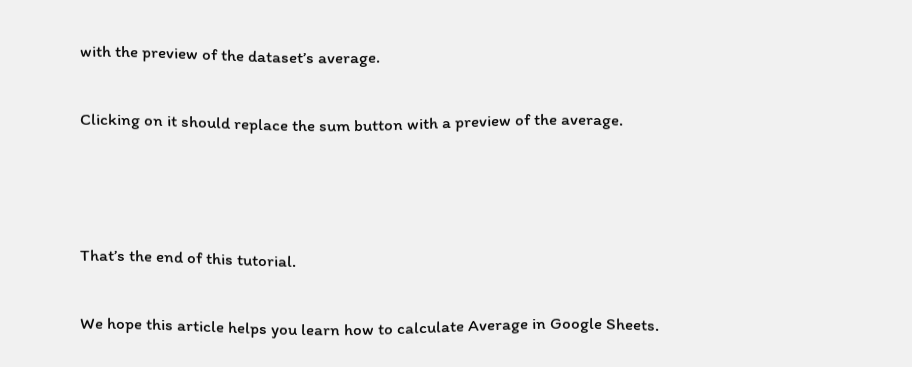with the preview of the dataset’s average.

Clicking on it should replace the sum button with a preview of the average.



That’s the end of this tutorial.

We hope this article helps you learn how to calculate Average in Google Sheets.